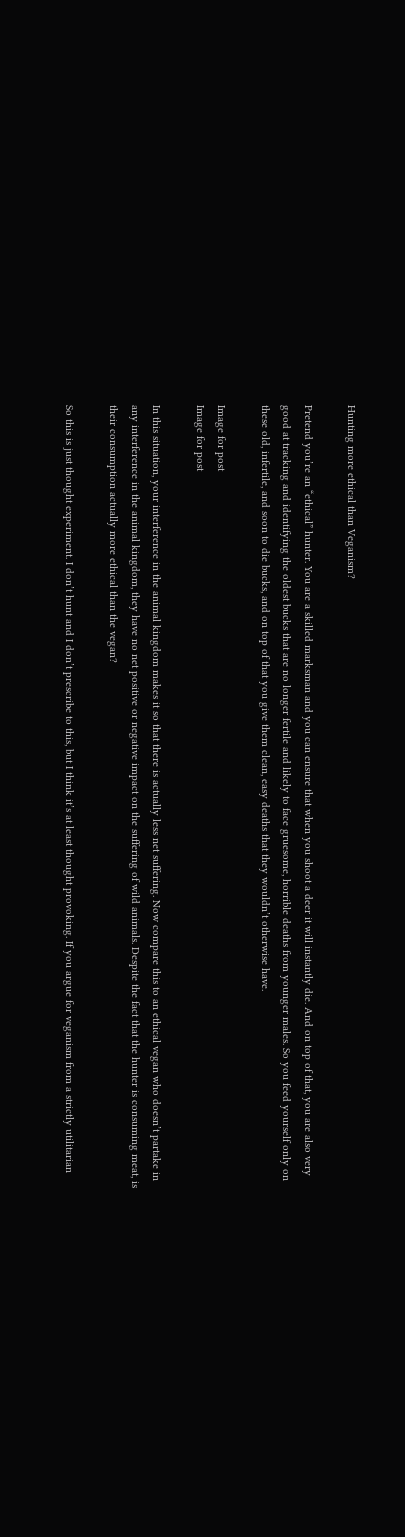Hunting more ethical than Veganism?

Pretend you’re an “ethical” hunter. You are a skilled marksman and you can ensure that when you shoot a deer it will instantly die. And on top of that, you are also very good at tracking and identifying the oldest bucks that are no longer fertile and likely to face gruesome, horrible deaths from younger males. So you feed yourself only on these old, infertile, and soon to die bucks, and on top of that you give them clean, easy deaths that they wouldn’t otherwise have.

Image for post
Image for post

In this situation, your interference in the animal kingdom makes it so that there is actually less net suffering. Now compare this to an ethical vegan who doesn’t partake in any interference in the animal kingdom, they have no net positive or negative impact on the suffering of wild animals. Despite the fact that the hunter is consuming meat, is their consumption actually more ethical than the vegan?

So this is just thought experiment. I don’t hunt and I don’t prescribe to this, but I think it’s at least thought provoking. If you argue for veganism from a strictly utilitarian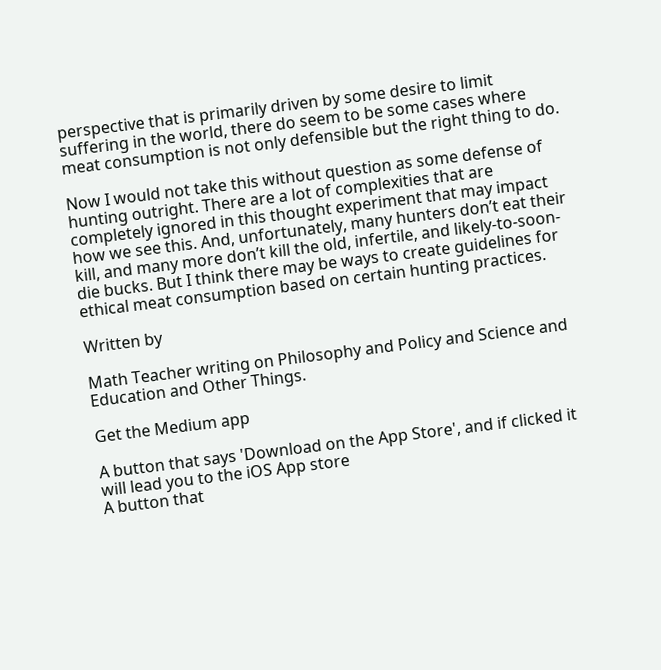perspective that is primarily driven by some desire to limit suffering in the world, there do seem to be some cases where meat consumption is not only defensible but the right thing to do.

Now I would not take this without question as some defense of hunting outright. There are a lot of complexities that are completely ignored in this thought experiment that may impact how we see this. And, unfortunately, many hunters don’t eat their kill, and many more don’t kill the old, infertile, and likely-to-soon-die bucks. But I think there may be ways to create guidelines for ethical meat consumption based on certain hunting practices.

Written by

Math Teacher writing on Philosophy and Policy and Science and Education and Other Things.

Get the Medium app

A button that says 'Download on the App Store', and if clicked it will lead you to the iOS App store
A button that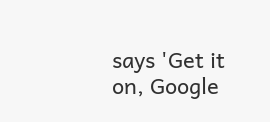says 'Get it on, Google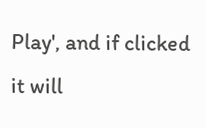Play', and if clicked it will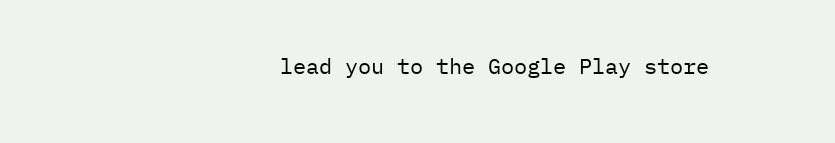lead you to the Google Play store